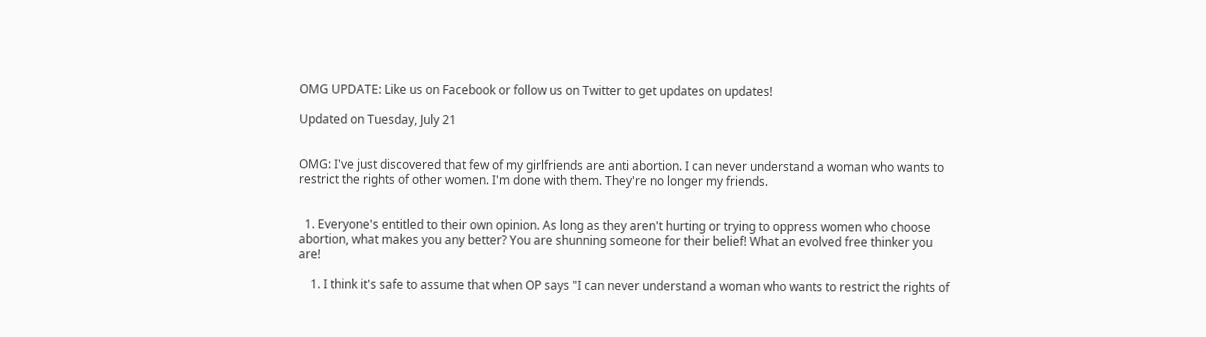OMG UPDATE: Like us on Facebook or follow us on Twitter to get updates on updates!

Updated on Tuesday, July 21


OMG: I've just discovered that few of my girlfriends are anti abortion. I can never understand a woman who wants to restrict the rights of other women. I'm done with them. They're no longer my friends.


  1. Everyone's entitled to their own opinion. As long as they aren't hurting or trying to oppress women who choose abortion, what makes you any better? You are shunning someone for their belief! What an evolved free thinker you are!

    1. I think it's safe to assume that when OP says "I can never understand a woman who wants to restrict the rights of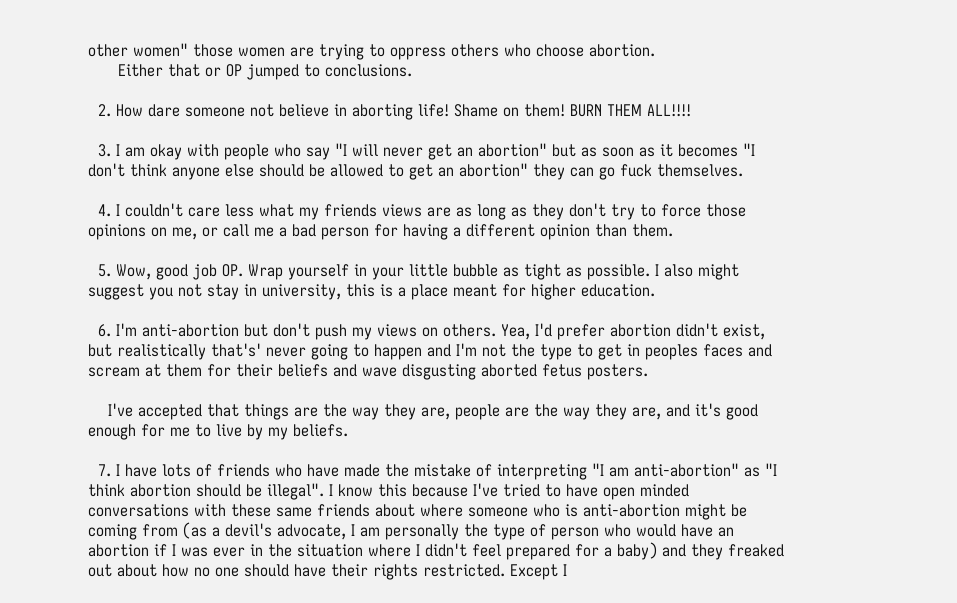other women" those women are trying to oppress others who choose abortion.
      Either that or OP jumped to conclusions.

  2. How dare someone not believe in aborting life! Shame on them! BURN THEM ALL!!!!

  3. I am okay with people who say "I will never get an abortion" but as soon as it becomes "I don't think anyone else should be allowed to get an abortion" they can go fuck themselves.

  4. I couldn't care less what my friends views are as long as they don't try to force those opinions on me, or call me a bad person for having a different opinion than them.

  5. Wow, good job OP. Wrap yourself in your little bubble as tight as possible. I also might suggest you not stay in university, this is a place meant for higher education.

  6. I'm anti-abortion but don't push my views on others. Yea, I'd prefer abortion didn't exist, but realistically that's' never going to happen and I'm not the type to get in peoples faces and scream at them for their beliefs and wave disgusting aborted fetus posters.

    I've accepted that things are the way they are, people are the way they are, and it's good enough for me to live by my beliefs.

  7. I have lots of friends who have made the mistake of interpreting "I am anti-abortion" as "I think abortion should be illegal". I know this because I've tried to have open minded conversations with these same friends about where someone who is anti-abortion might be coming from (as a devil's advocate, I am personally the type of person who would have an abortion if I was ever in the situation where I didn't feel prepared for a baby) and they freaked out about how no one should have their rights restricted. Except I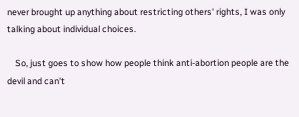never brought up anything about restricting others' rights, I was only talking about individual choices.

    So, just goes to show how people think anti-abortion people are the devil and can't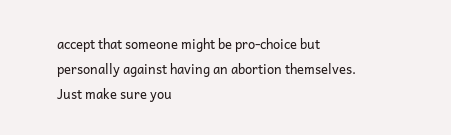accept that someone might be pro-choice but personally against having an abortion themselves. Just make sure you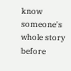know someone's whole story before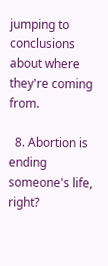jumping to conclusions about where they're coming from.

  8. Abortion is ending someone's life, right?